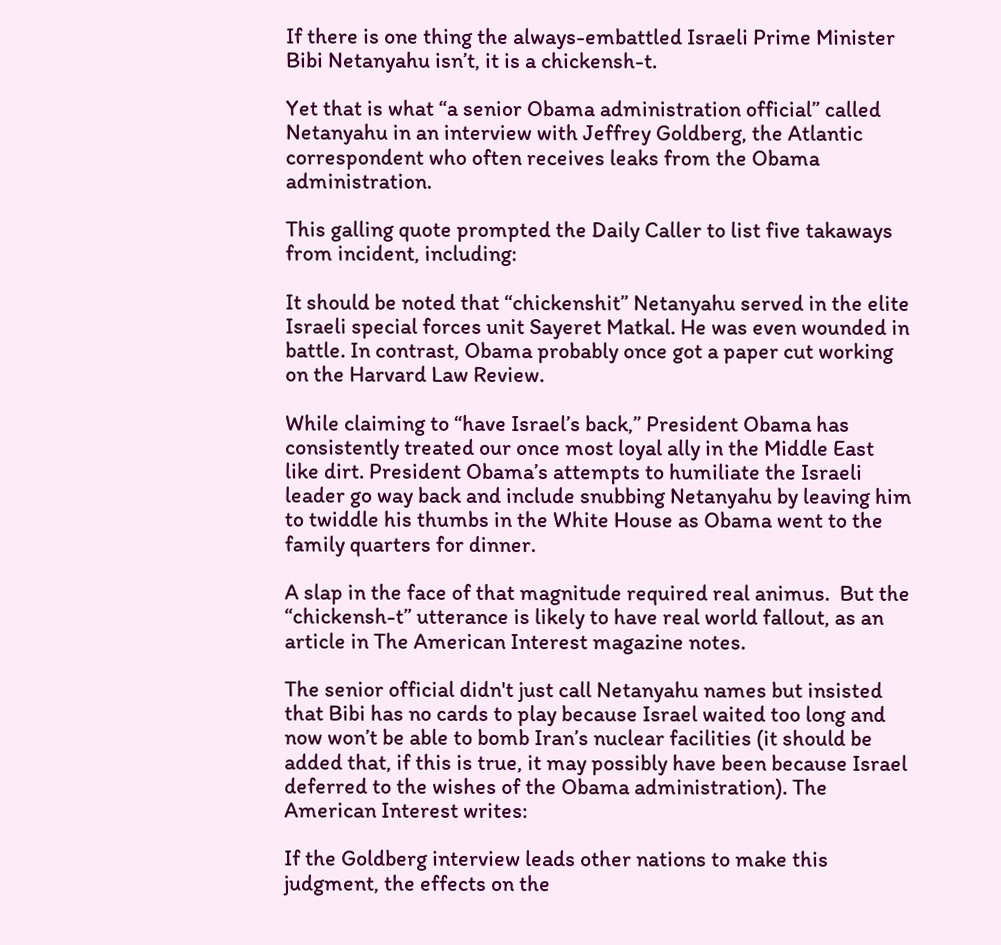If there is one thing the always-embattled Israeli Prime Minister Bibi Netanyahu isn’t, it is a chickensh-t.

Yet that is what “a senior Obama administration official” called Netanyahu in an interview with Jeffrey Goldberg, the Atlantic correspondent who often receives leaks from the Obama administration.

This galling quote prompted the Daily Caller to list five takaways from incident, including:

It should be noted that “chickenshit” Netanyahu served in the elite Israeli special forces unit Sayeret Matkal. He was even wounded in battle. In contrast, Obama probably once got a paper cut working on the Harvard Law Review.

While claiming to “have Israel’s back,” President Obama has consistently treated our once most loyal ally in the Middle East like dirt. President Obama’s attempts to humiliate the Israeli leader go way back and include snubbing Netanyahu by leaving him to twiddle his thumbs in the White House as Obama went to the family quarters for dinner.

A slap in the face of that magnitude required real animus.  But the “chickensh-t” utterance is likely to have real world fallout, as an article in The American Interest magazine notes.

The senior official didn't just call Netanyahu names but insisted that Bibi has no cards to play because Israel waited too long and now won’t be able to bomb Iran’s nuclear facilities (it should be added that, if this is true, it may possibly have been because Israel deferred to the wishes of the Obama administration). The American Interest writes:

If the Goldberg interview leads other nations to make this judgment, the effects on the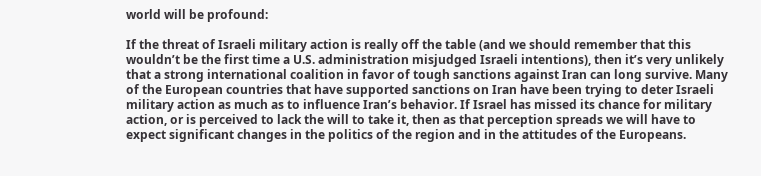world will be profound:

If the threat of Israeli military action is really off the table (and we should remember that this wouldn’t be the first time a U.S. administration misjudged Israeli intentions), then it’s very unlikely that a strong international coalition in favor of tough sanctions against Iran can long survive. Many of the European countries that have supported sanctions on Iran have been trying to deter Israeli military action as much as to influence Iran’s behavior. If Israel has missed its chance for military action, or is perceived to lack the will to take it, then as that perception spreads we will have to expect significant changes in the politics of the region and in the attitudes of the Europeans.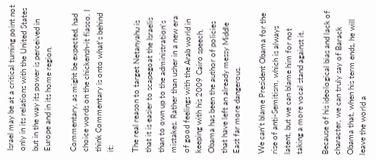Israel may be at a critical turning point not only in its relations with the United States but in the way its power is perceived in Europe and in its home region.

Commentary, as might be expected, had choice words on the chickensh-it fiasco. I think Commentary is onto what's behind it:

The real reason to target Netanyahu is that it is easier to scapegoat the Israelis than to own up to the administration’s mistakes. Rather than usher in a new era of good feelings with the Arab world in keeping with his 2009 Cairo speech, Obama has been the author of policies that have left an already messy Middle East far more dangerous.

We can’t blame President Obama for the rise of anti-Semitism, which is always latent, but we can blame him for not taking a more vocal stand against it.

Because of his ideological bias and lack of character, we can truly say of Barack Obama that, when his term ends, he will leave the world a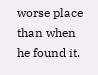worse place than when he found it.